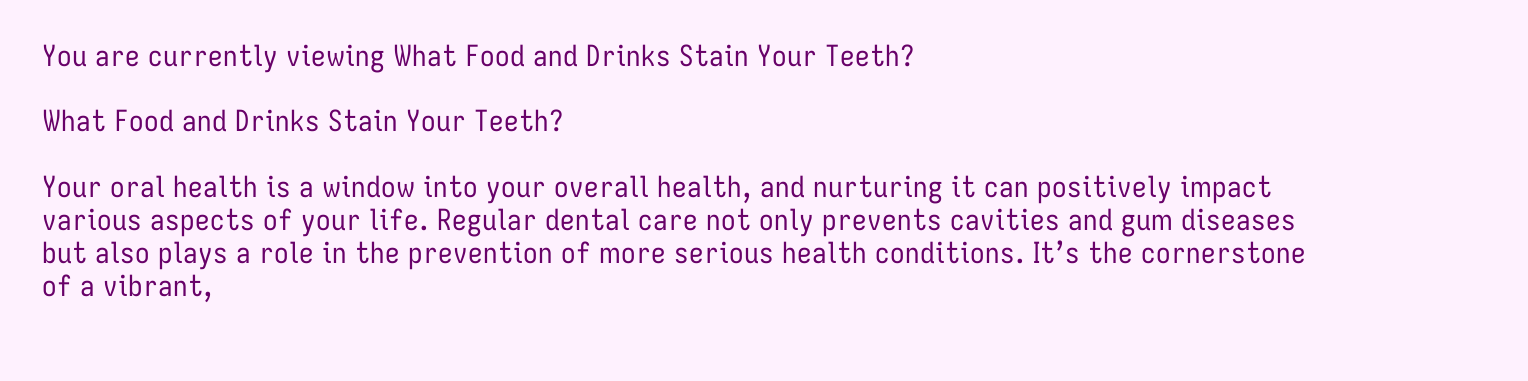You are currently viewing What Food and Drinks Stain Your Teeth?

What Food and Drinks Stain Your Teeth?

Your oral health is a window into your overall health, and nurturing it can positively impact various aspects of your life. Regular dental care not only prevents cavities and gum diseases but also plays a role in the prevention of more serious health conditions. It’s the cornerstone of a vibrant,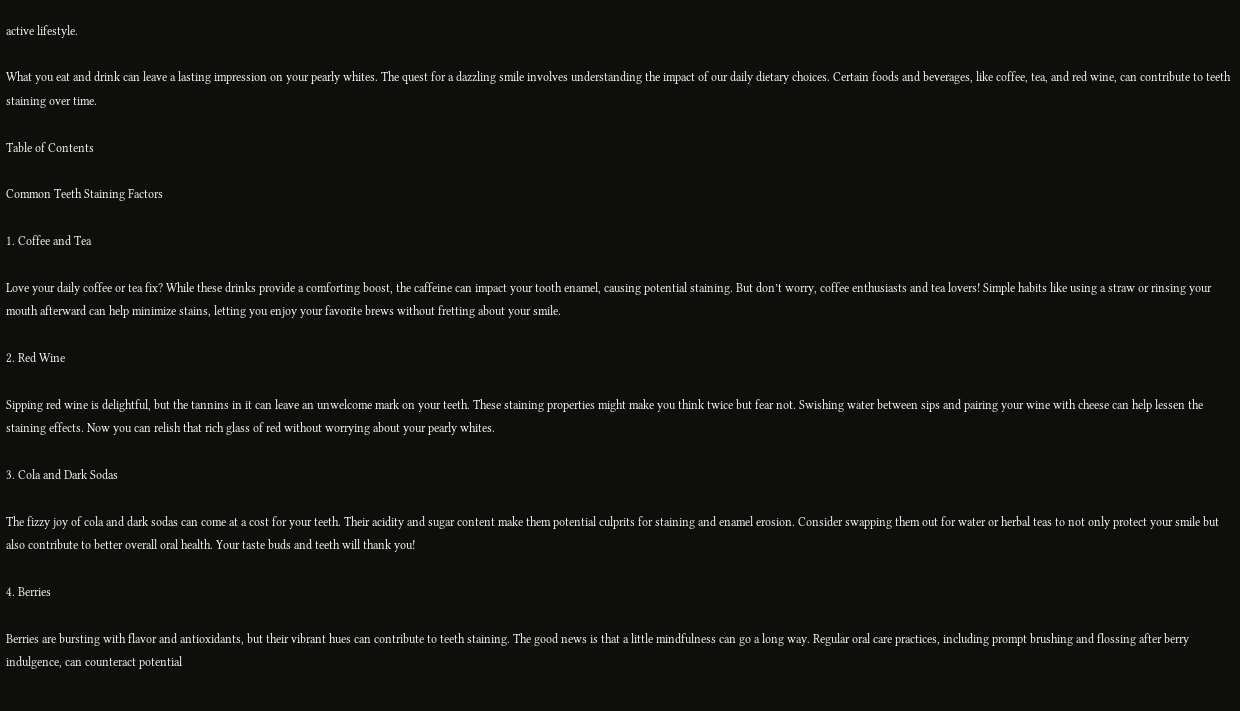active lifestyle.

What you eat and drink can leave a lasting impression on your pearly whites. The quest for a dazzling smile involves understanding the impact of our daily dietary choices. Certain foods and beverages, like coffee, tea, and red wine, can contribute to teeth staining over time.

Table of Contents

Common Teeth Staining Factors

1. Coffee and Tea

Love your daily coffee or tea fix? While these drinks provide a comforting boost, the caffeine can impact your tooth enamel, causing potential staining. But don’t worry, coffee enthusiasts and tea lovers! Simple habits like using a straw or rinsing your mouth afterward can help minimize stains, letting you enjoy your favorite brews without fretting about your smile.

2. Red Wine

Sipping red wine is delightful, but the tannins in it can leave an unwelcome mark on your teeth. These staining properties might make you think twice but fear not. Swishing water between sips and pairing your wine with cheese can help lessen the staining effects. Now you can relish that rich glass of red without worrying about your pearly whites.

3. Cola and Dark Sodas

The fizzy joy of cola and dark sodas can come at a cost for your teeth. Their acidity and sugar content make them potential culprits for staining and enamel erosion. Consider swapping them out for water or herbal teas to not only protect your smile but also contribute to better overall oral health. Your taste buds and teeth will thank you!

4. Berries

Berries are bursting with flavor and antioxidants, but their vibrant hues can contribute to teeth staining. The good news is that a little mindfulness can go a long way. Regular oral care practices, including prompt brushing and flossing after berry indulgence, can counteract potential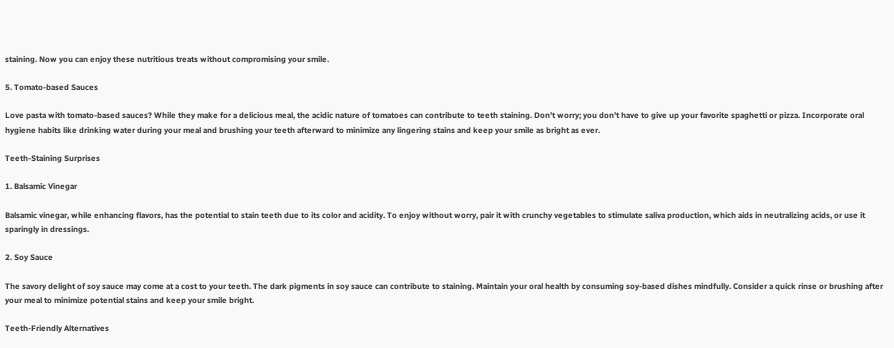staining. Now you can enjoy these nutritious treats without compromising your smile.

5. Tomato-based Sauces

Love pasta with tomato-based sauces? While they make for a delicious meal, the acidic nature of tomatoes can contribute to teeth staining. Don’t worry; you don’t have to give up your favorite spaghetti or pizza. Incorporate oral hygiene habits like drinking water during your meal and brushing your teeth afterward to minimize any lingering stains and keep your smile as bright as ever.

Teeth-Staining Surprises

1. Balsamic Vinegar

Balsamic vinegar, while enhancing flavors, has the potential to stain teeth due to its color and acidity. To enjoy without worry, pair it with crunchy vegetables to stimulate saliva production, which aids in neutralizing acids, or use it sparingly in dressings.

2. Soy Sauce

The savory delight of soy sauce may come at a cost to your teeth. The dark pigments in soy sauce can contribute to staining. Maintain your oral health by consuming soy-based dishes mindfully. Consider a quick rinse or brushing after your meal to minimize potential stains and keep your smile bright.

Teeth-Friendly Alternatives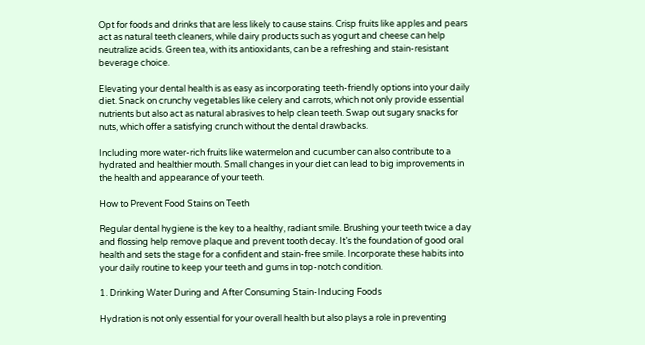Opt for foods and drinks that are less likely to cause stains. Crisp fruits like apples and pears act as natural teeth cleaners, while dairy products such as yogurt and cheese can help neutralize acids. Green tea, with its antioxidants, can be a refreshing and stain-resistant beverage choice.

Elevating your dental health is as easy as incorporating teeth-friendly options into your daily diet. Snack on crunchy vegetables like celery and carrots, which not only provide essential nutrients but also act as natural abrasives to help clean teeth. Swap out sugary snacks for nuts, which offer a satisfying crunch without the dental drawbacks.

Including more water-rich fruits like watermelon and cucumber can also contribute to a hydrated and healthier mouth. Small changes in your diet can lead to big improvements in the health and appearance of your teeth.

How to Prevent Food Stains on Teeth

Regular dental hygiene is the key to a healthy, radiant smile. Brushing your teeth twice a day and flossing help remove plaque and prevent tooth decay. It’s the foundation of good oral health and sets the stage for a confident and stain-free smile. Incorporate these habits into your daily routine to keep your teeth and gums in top-notch condition.

1. Drinking Water During and After Consuming Stain-Inducing Foods

Hydration is not only essential for your overall health but also plays a role in preventing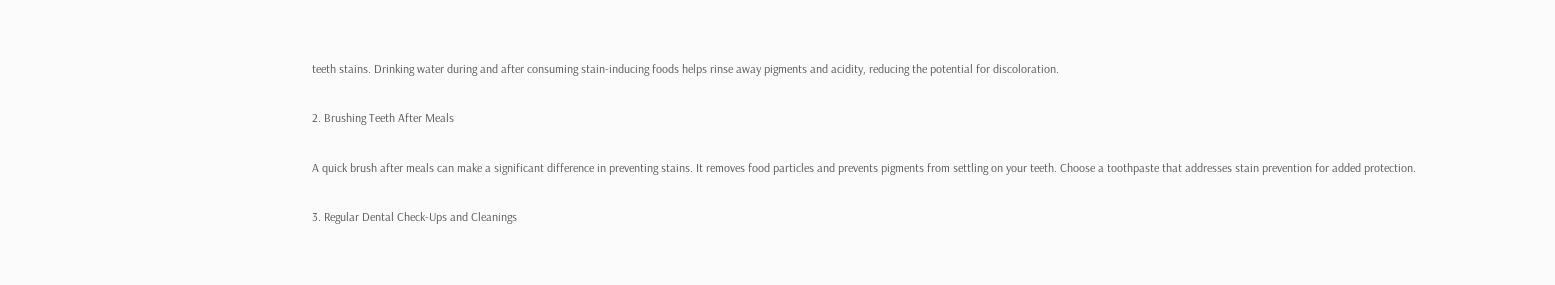teeth stains. Drinking water during and after consuming stain-inducing foods helps rinse away pigments and acidity, reducing the potential for discoloration.

2. Brushing Teeth After Meals

A quick brush after meals can make a significant difference in preventing stains. It removes food particles and prevents pigments from settling on your teeth. Choose a toothpaste that addresses stain prevention for added protection.

3. Regular Dental Check-Ups and Cleanings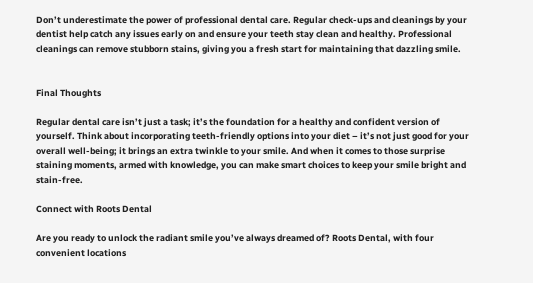Don’t underestimate the power of professional dental care. Regular check-ups and cleanings by your dentist help catch any issues early on and ensure your teeth stay clean and healthy. Professional cleanings can remove stubborn stains, giving you a fresh start for maintaining that dazzling smile.


Final Thoughts

Regular dental care isn’t just a task; it’s the foundation for a healthy and confident version of yourself. Think about incorporating teeth-friendly options into your diet – it’s not just good for your overall well-being; it brings an extra twinkle to your smile. And when it comes to those surprise staining moments, armed with knowledge, you can make smart choices to keep your smile bright and stain-free.

Connect with Roots Dental

Are you ready to unlock the radiant smile you’ve always dreamed of? Roots Dental, with four convenient locations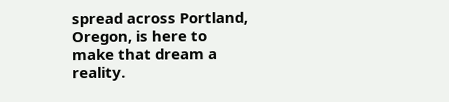spread across Portland, Oregon, is here to make that dream a reality.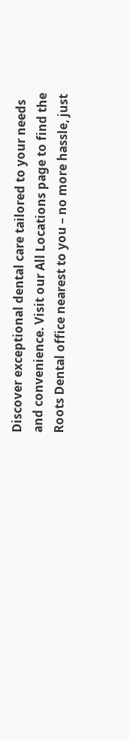Discover exceptional dental care tailored to your needs and convenience. Visit our All Locations page to find the Roots Dental office nearest to you – no more hassle, just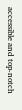accessible and top-notch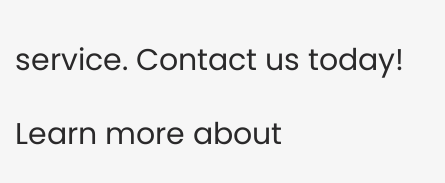service. Contact us today!

Learn more about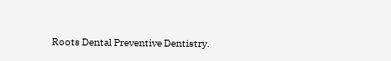Roots Dental Preventive Dentistry.